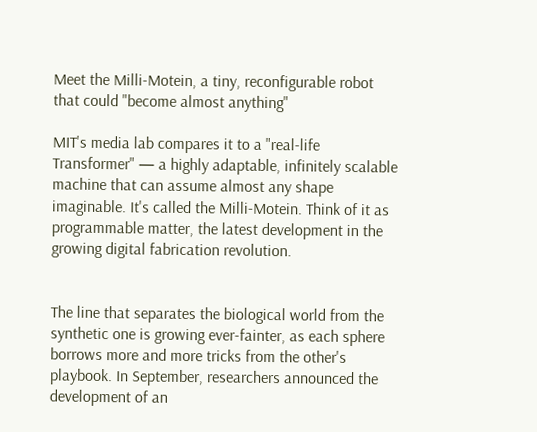Meet the Milli-Motein, a tiny, reconfigurable robot that could "become almost anything"

MIT's media lab compares it to a "real-life Transformer" — a highly adaptable, infinitely scalable machine that can assume almost any shape imaginable. It's called the Milli-Motein. Think of it as programmable matter, the latest development in the growing digital fabrication revolution.


The line that separates the biological world from the synthetic one is growing ever-fainter, as each sphere borrows more and more tricks from the other's playbook. In September, researchers announced the development of an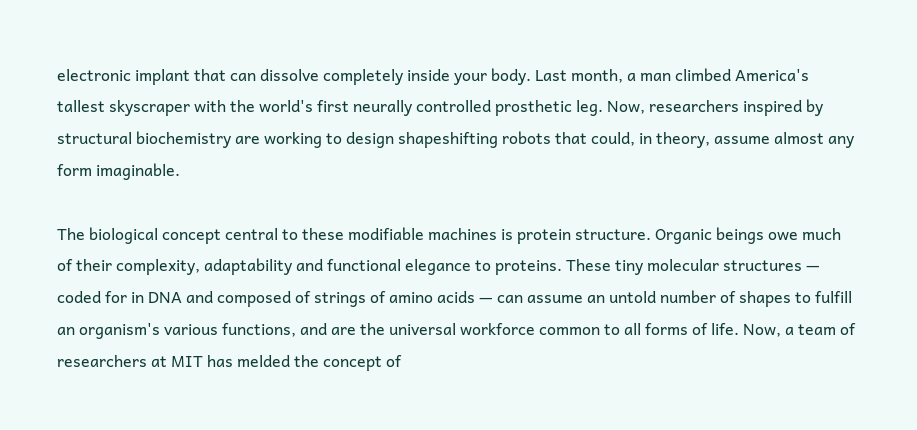electronic implant that can dissolve completely inside your body. Last month, a man climbed America's tallest skyscraper with the world's first neurally controlled prosthetic leg. Now, researchers inspired by structural biochemistry are working to design shapeshifting robots that could, in theory, assume almost any form imaginable.

The biological concept central to these modifiable machines is protein structure. Organic beings owe much of their complexity, adaptability and functional elegance to proteins. These tiny molecular structures — coded for in DNA and composed of strings of amino acids — can assume an untold number of shapes to fulfill an organism's various functions, and are the universal workforce common to all forms of life. Now, a team of researchers at MIT has melded the concept of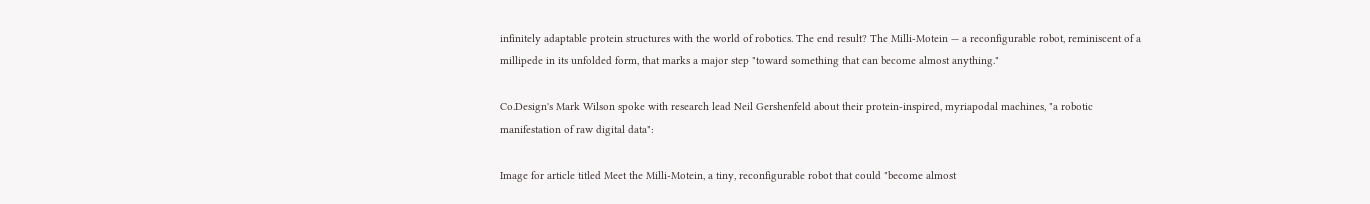infinitely adaptable protein structures with the world of robotics. The end result? The Milli-Motein — a reconfigurable robot, reminiscent of a millipede in its unfolded form, that marks a major step "toward something that can become almost anything."

Co.Design's Mark Wilson spoke with research lead Neil Gershenfeld about their protein-inspired, myriapodal machines, "a robotic manifestation of raw digital data":

Image for article titled Meet the Milli-Motein, a tiny, reconfigurable robot that could "become almost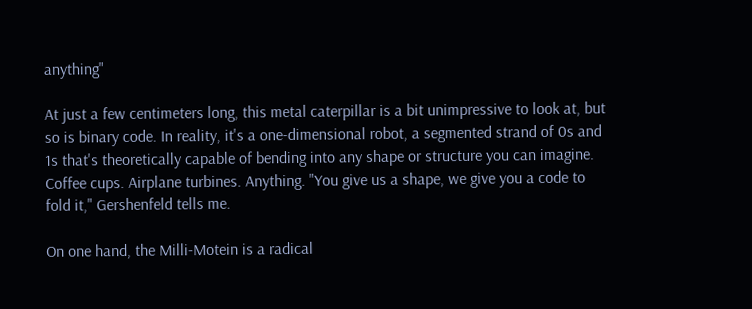anything"

At just a few centimeters long, this metal caterpillar is a bit unimpressive to look at, but so is binary code. In reality, it's a one-dimensional robot, a segmented strand of 0s and 1s that's theoretically capable of bending into any shape or structure you can imagine. Coffee cups. Airplane turbines. Anything. "You give us a shape, we give you a code to fold it," Gershenfeld tells me.

On one hand, the Milli-Motein is a radical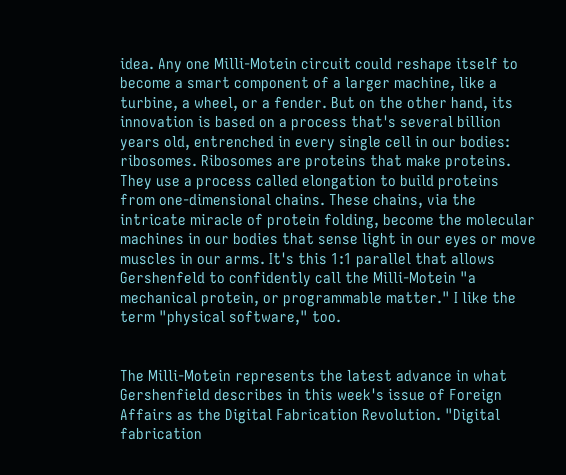idea. Any one Milli-Motein circuit could reshape itself to become a smart component of a larger machine, like a turbine, a wheel, or a fender. But on the other hand, its innovation is based on a process that's several billion years old, entrenched in every single cell in our bodies: ribosomes. Ribosomes are proteins that make proteins. They use a process called elongation to build proteins from one-dimensional chains. These chains, via the intricate miracle of protein folding, become the molecular machines in our bodies that sense light in our eyes or move muscles in our arms. It's this 1:1 parallel that allows Gershenfeld to confidently call the Milli-Motein "a mechanical protein, or programmable matter." I like the term "physical software," too.


The Milli-Motein represents the latest advance in what Gershenfield describes in this week's issue of Foreign Affairs as the Digital Fabrication Revolution. "Digital fabrication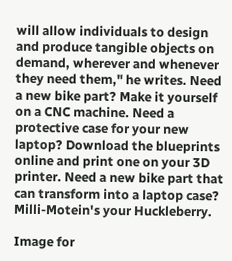will allow individuals to design and produce tangible objects on demand, wherever and whenever they need them," he writes. Need a new bike part? Make it yourself on a CNC machine. Need a protective case for your new laptop? Download the blueprints online and print one on your 3D printer. Need a new bike part that can transform into a laptop case? Milli-Motein's your Huckleberry.

Image for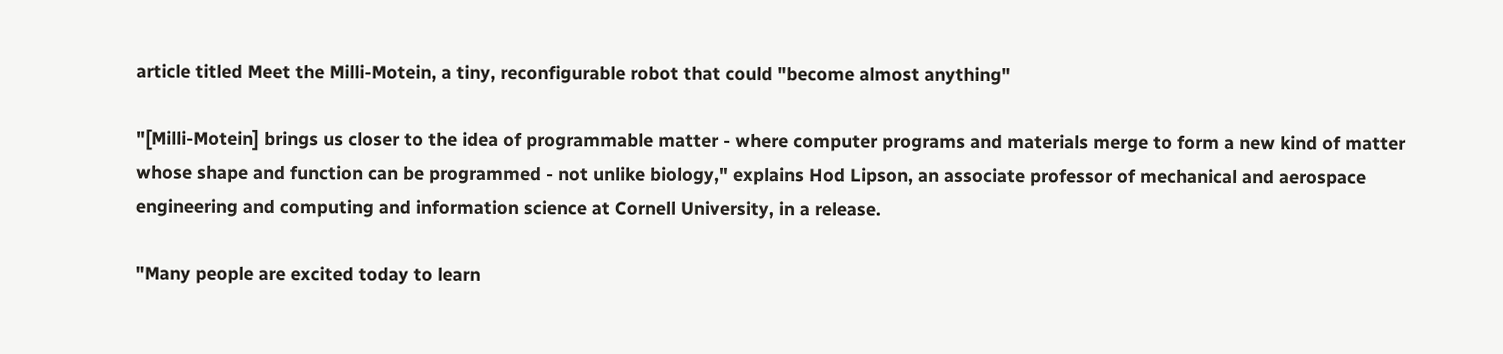article titled Meet the Milli-Motein, a tiny, reconfigurable robot that could "become almost anything"

"[Milli-Motein] brings us closer to the idea of programmable matter - where computer programs and materials merge to form a new kind of matter whose shape and function can be programmed - not unlike biology," explains Hod Lipson, an associate professor of mechanical and aerospace engineering and computing and information science at Cornell University, in a release.

"Many people are excited today to learn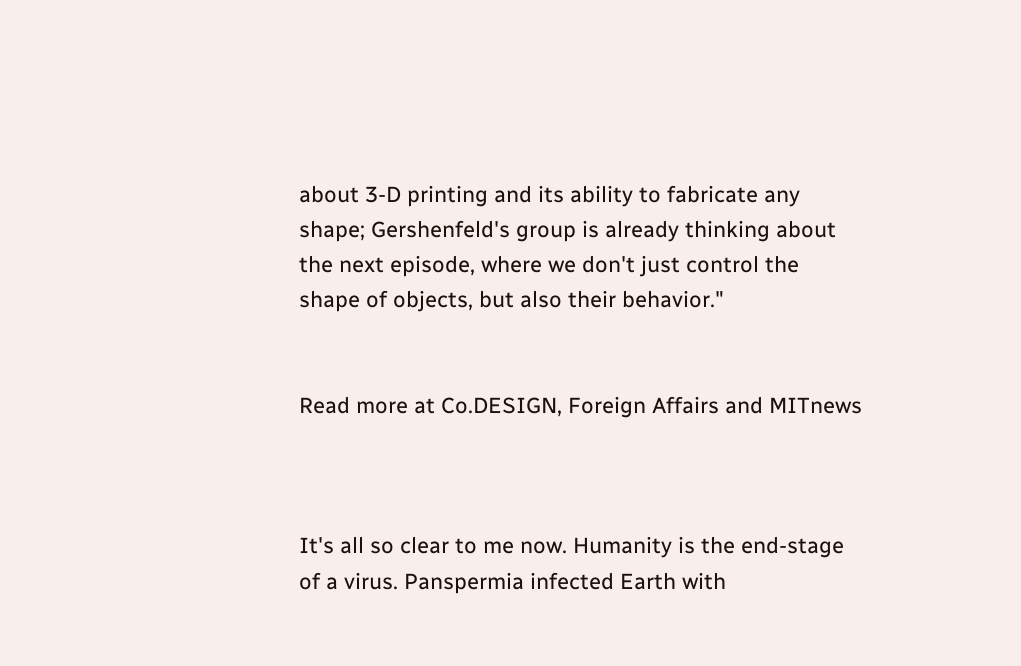about 3-D printing and its ability to fabricate any shape; Gershenfeld's group is already thinking about the next episode, where we don't just control the shape of objects, but also their behavior."


Read more at Co.DESIGN, Foreign Affairs and MITnews



It's all so clear to me now. Humanity is the end-stage of a virus. Panspermia infected Earth with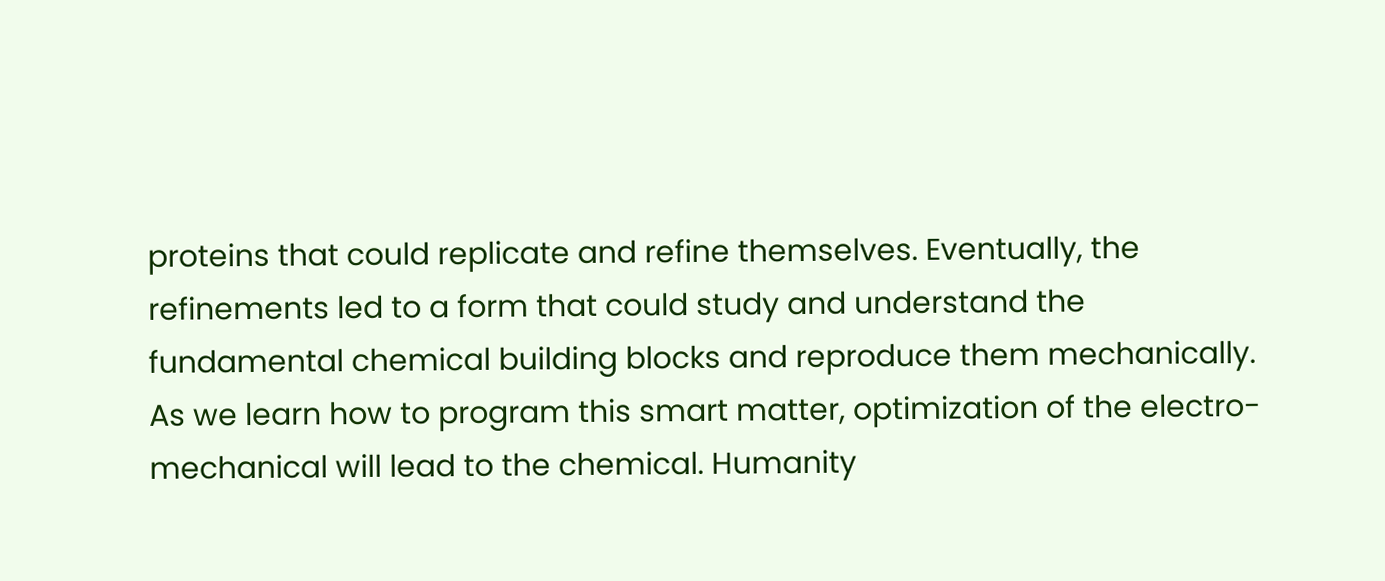proteins that could replicate and refine themselves. Eventually, the refinements led to a form that could study and understand the fundamental chemical building blocks and reproduce them mechanically. As we learn how to program this smart matter, optimization of the electro-mechanical will lead to the chemical. Humanity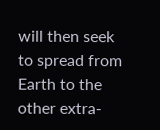will then seek to spread from Earth to the other extra-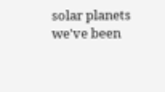solar planets we've been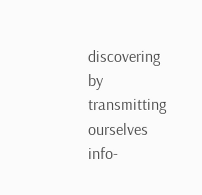discovering by transmitting ourselves info-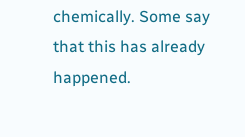chemically. Some say that this has already happened.